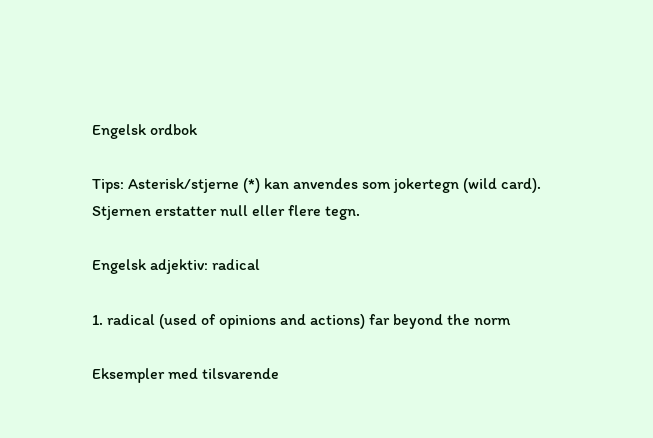Engelsk ordbok

Tips: Asterisk/stjerne (*) kan anvendes som jokertegn (wild card). Stjernen erstatter null eller flere tegn.

Engelsk adjektiv: radical

1. radical (used of opinions and actions) far beyond the norm

Eksempler med tilsvarende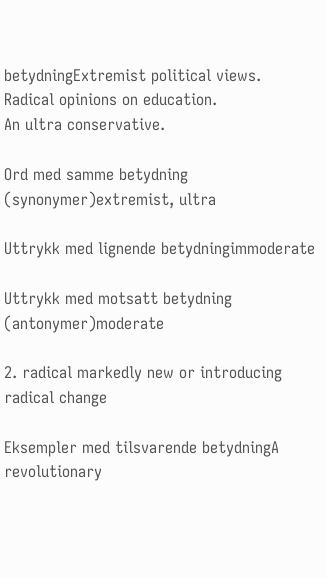betydningExtremist political views.
Radical opinions on education.
An ultra conservative.

Ord med samme betydning (synonymer)extremist, ultra

Uttrykk med lignende betydningimmoderate

Uttrykk med motsatt betydning (antonymer)moderate

2. radical markedly new or introducing radical change

Eksempler med tilsvarende betydningA revolutionary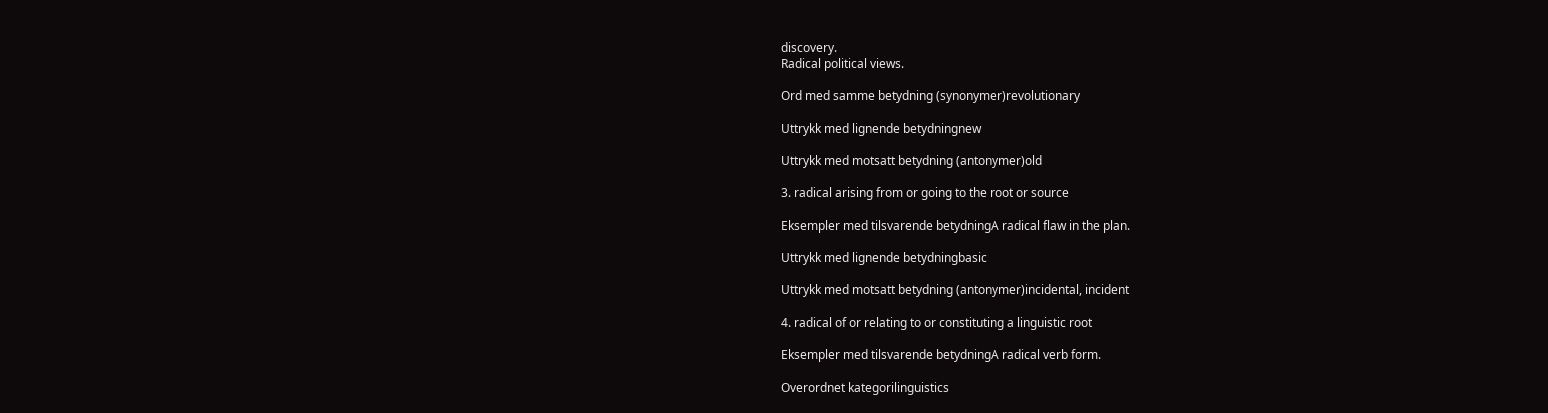discovery.
Radical political views.

Ord med samme betydning (synonymer)revolutionary

Uttrykk med lignende betydningnew

Uttrykk med motsatt betydning (antonymer)old

3. radical arising from or going to the root or source

Eksempler med tilsvarende betydningA radical flaw in the plan.

Uttrykk med lignende betydningbasic

Uttrykk med motsatt betydning (antonymer)incidental, incident

4. radical of or relating to or constituting a linguistic root

Eksempler med tilsvarende betydningA radical verb form.

Overordnet kategorilinguistics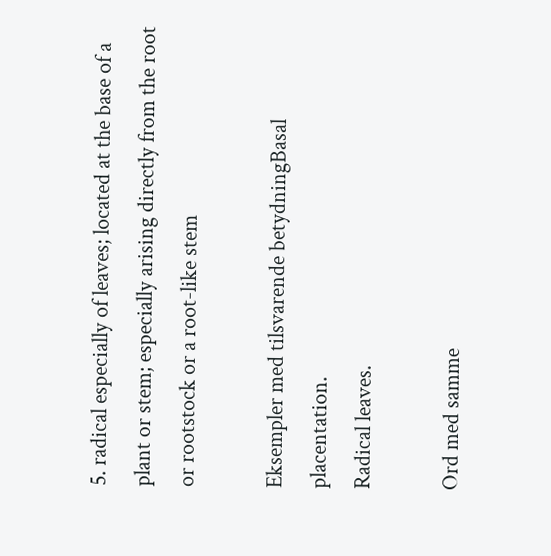5. radical especially of leaves; located at the base of a plant or stem; especially arising directly from the root or rootstock or a root-like stem

Eksempler med tilsvarende betydningBasal placentation.
Radical leaves.

Ord med samme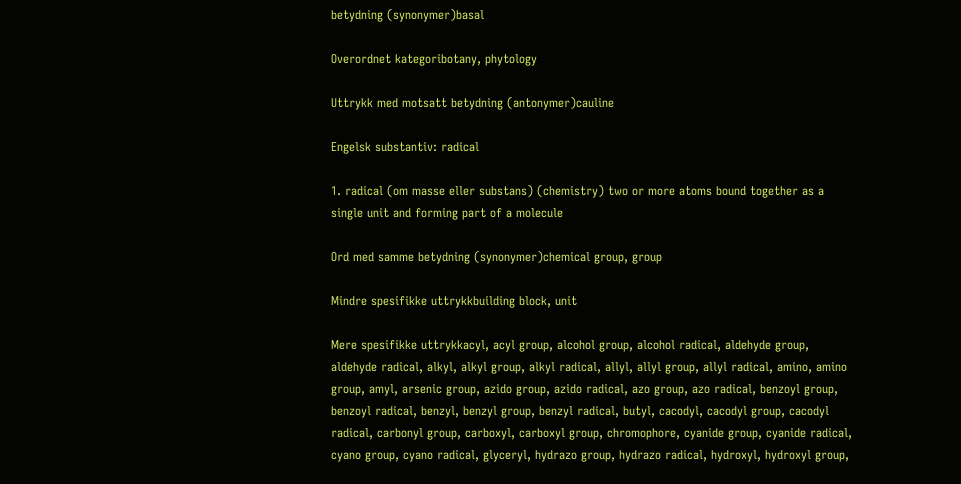betydning (synonymer)basal

Overordnet kategoribotany, phytology

Uttrykk med motsatt betydning (antonymer)cauline

Engelsk substantiv: radical

1. radical (om masse eller substans) (chemistry) two or more atoms bound together as a single unit and forming part of a molecule

Ord med samme betydning (synonymer)chemical group, group

Mindre spesifikke uttrykkbuilding block, unit

Mere spesifikke uttrykkacyl, acyl group, alcohol group, alcohol radical, aldehyde group, aldehyde radical, alkyl, alkyl group, alkyl radical, allyl, allyl group, allyl radical, amino, amino group, amyl, arsenic group, azido group, azido radical, azo group, azo radical, benzoyl group, benzoyl radical, benzyl, benzyl group, benzyl radical, butyl, cacodyl, cacodyl group, cacodyl radical, carbonyl group, carboxyl, carboxyl group, chromophore, cyanide group, cyanide radical, cyano group, cyano radical, glyceryl, hydrazo group, hydrazo radical, hydroxyl, hydroxyl group,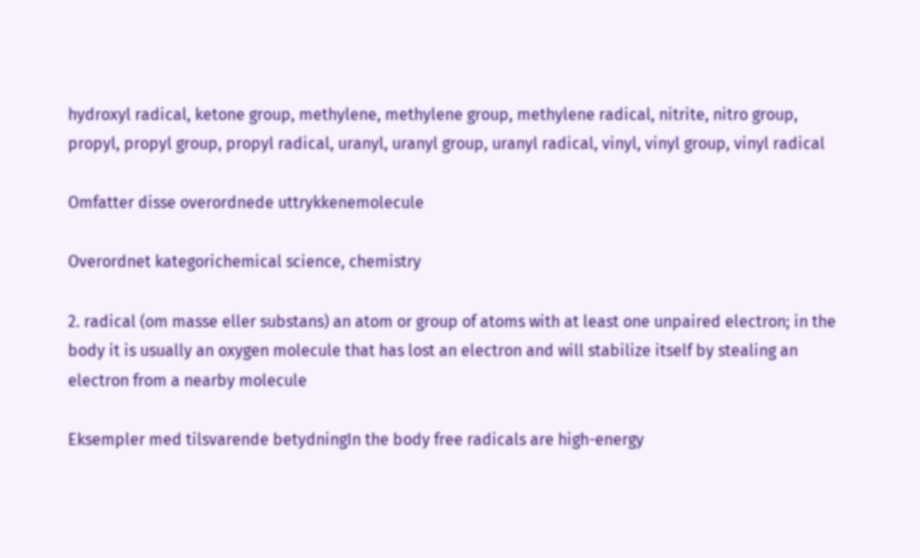hydroxyl radical, ketone group, methylene, methylene group, methylene radical, nitrite, nitro group, propyl, propyl group, propyl radical, uranyl, uranyl group, uranyl radical, vinyl, vinyl group, vinyl radical

Omfatter disse overordnede uttrykkenemolecule

Overordnet kategorichemical science, chemistry

2. radical (om masse eller substans) an atom or group of atoms with at least one unpaired electron; in the body it is usually an oxygen molecule that has lost an electron and will stabilize itself by stealing an electron from a nearby molecule

Eksempler med tilsvarende betydningIn the body free radicals are high-energy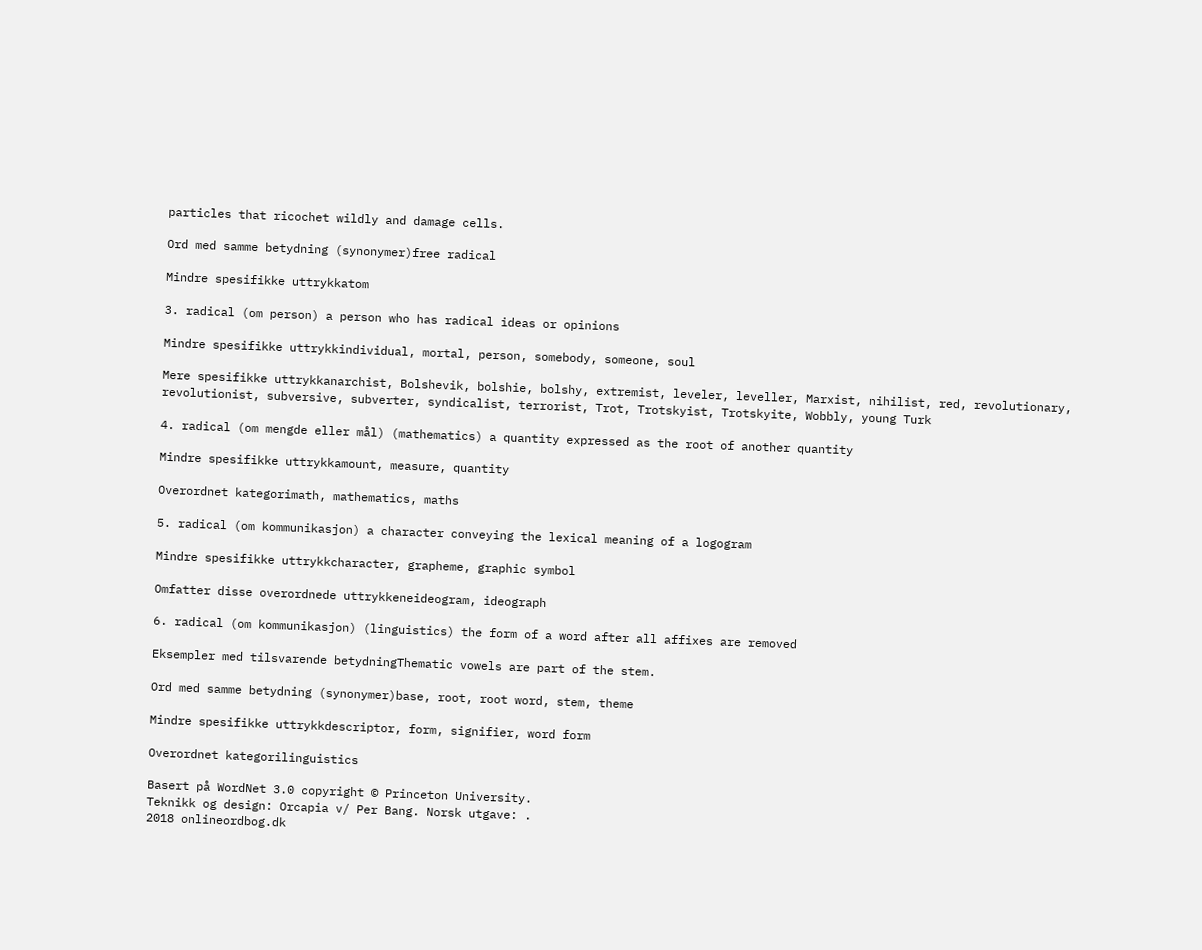particles that ricochet wildly and damage cells.

Ord med samme betydning (synonymer)free radical

Mindre spesifikke uttrykkatom

3. radical (om person) a person who has radical ideas or opinions

Mindre spesifikke uttrykkindividual, mortal, person, somebody, someone, soul

Mere spesifikke uttrykkanarchist, Bolshevik, bolshie, bolshy, extremist, leveler, leveller, Marxist, nihilist, red, revolutionary, revolutionist, subversive, subverter, syndicalist, terrorist, Trot, Trotskyist, Trotskyite, Wobbly, young Turk

4. radical (om mengde eller mål) (mathematics) a quantity expressed as the root of another quantity

Mindre spesifikke uttrykkamount, measure, quantity

Overordnet kategorimath, mathematics, maths

5. radical (om kommunikasjon) a character conveying the lexical meaning of a logogram

Mindre spesifikke uttrykkcharacter, grapheme, graphic symbol

Omfatter disse overordnede uttrykkeneideogram, ideograph

6. radical (om kommunikasjon) (linguistics) the form of a word after all affixes are removed

Eksempler med tilsvarende betydningThematic vowels are part of the stem.

Ord med samme betydning (synonymer)base, root, root word, stem, theme

Mindre spesifikke uttrykkdescriptor, form, signifier, word form

Overordnet kategorilinguistics

Basert på WordNet 3.0 copyright © Princeton University.
Teknikk og design: Orcapia v/ Per Bang. Norsk utgave: .
2018 onlineordbog.dk